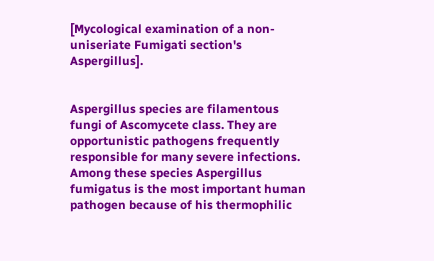[Mycological examination of a non-uniseriate Fumigati section's Aspergillus].


Aspergillus species are filamentous fungi of Ascomycete class. They are opportunistic pathogens frequently responsible for many severe infections. Among these species Aspergillus fumigatus is the most important human pathogen because of his thermophilic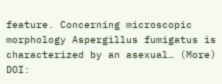feature. Concerning microscopic morphology Aspergillus fumigatus is characterized by an asexual… (More)
DOI: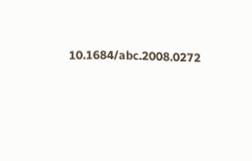10.1684/abc.2008.0272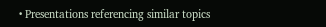• Presentations referencing similar topics